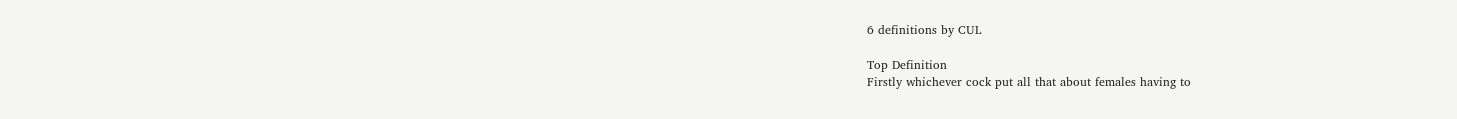6 definitions by CUL

Top Definition
Firstly whichever cock put all that about females having to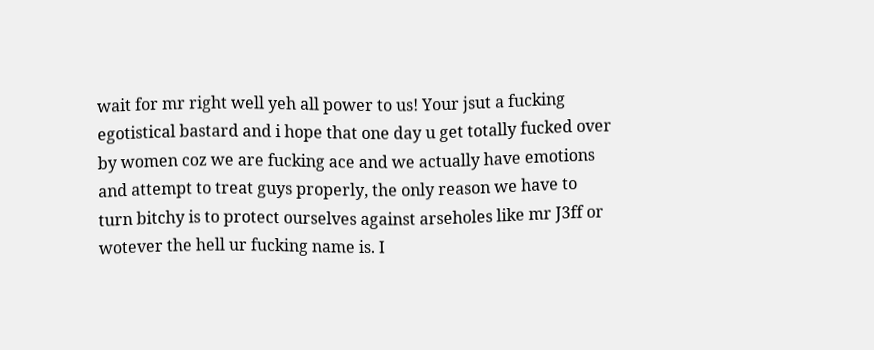wait for mr right well yeh all power to us! Your jsut a fucking egotistical bastard and i hope that one day u get totally fucked over by women coz we are fucking ace and we actually have emotions and attempt to treat guys properly, the only reason we have to turn bitchy is to protect ourselves against arseholes like mr J3ff or wotever the hell ur fucking name is. I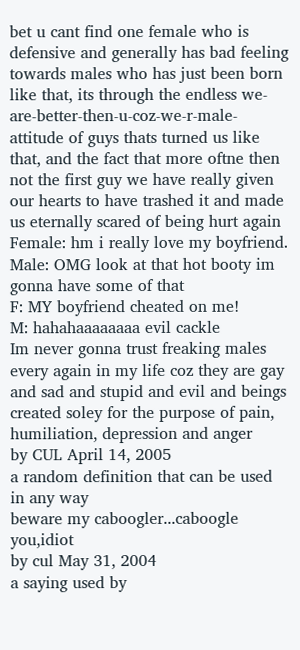bet u cant find one female who is defensive and generally has bad feeling towards males who has just been born like that, its through the endless we-are-better-then-u-coz-we-r-male- attitude of guys thats turned us like that, and the fact that more oftne then not the first guy we have really given our hearts to have trashed it and made us eternally scared of being hurt again
Female: hm i really love my boyfriend.
Male: OMG look at that hot booty im gonna have some of that
F: MY boyfriend cheated on me!
M: hahahaaaaaaaa evil cackle
Im never gonna trust freaking males every again in my life coz they are gay and sad and stupid and evil and beings created soley for the purpose of pain, humiliation, depression and anger
by CUL April 14, 2005
a random definition that can be used in any way
beware my caboogler...caboogle you,idiot
by cul May 31, 2004
a saying used by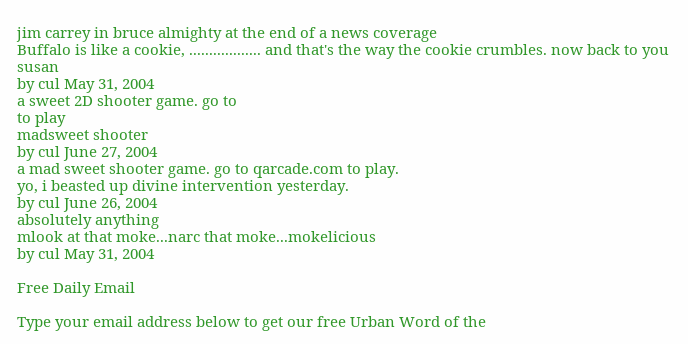jim carrey in bruce almighty at the end of a news coverage
Buffalo is like a cookie, .................. and that's the way the cookie crumbles. now back to you susan
by cul May 31, 2004
a sweet 2D shooter game. go to
to play
madsweet shooter
by cul June 27, 2004
a mad sweet shooter game. go to qarcade.com to play.
yo, i beasted up divine intervention yesterday.
by cul June 26, 2004
absolutely anything
mlook at that moke...narc that moke...mokelicious
by cul May 31, 2004

Free Daily Email

Type your email address below to get our free Urban Word of the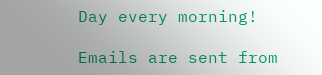Day every morning!

Emails are sent from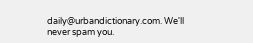daily@urbandictionary.com. We'll never spam you.